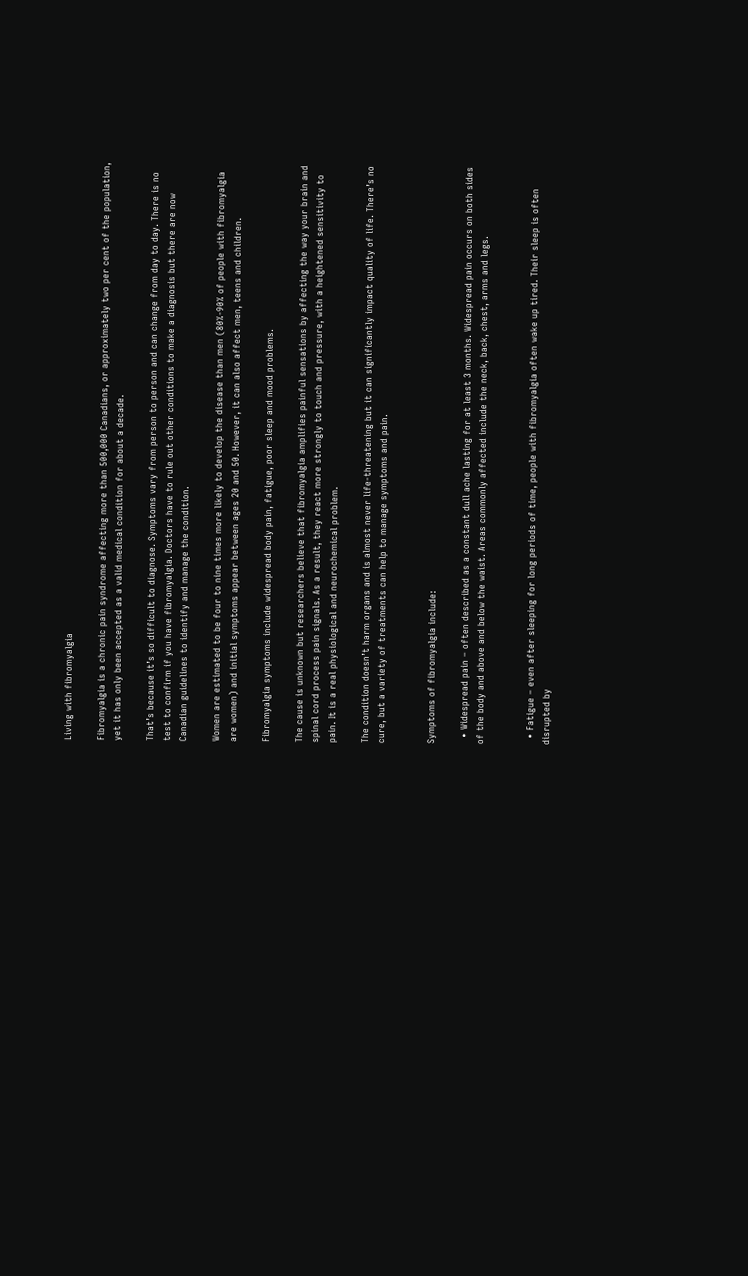Living with fibromyalgia

Fibromyalgia is a chronic pain syndrome affecting more than 500,000 Canadians, or approximately two per cent of the population, yet it has only been accepted as a valid medical condition for about a decade.

That’s because it’s so difficult to diagnose. Symptoms vary from person to person and can change from day to day. There is no test to confirm if you have fibromyalgia. Doctors have to rule out other conditions to make a diagnosis but there are now Canadian guidelines to identify and manage the condition.

Women are estimated to be four to nine times more likely to develop the disease than men (80%-90% of people with fibromyalgia are women) and initial symptoms appear between ages 20 and 50. However, it can also affect men, teens and children.

Fibromyalgia symptoms include widespread body pain, fatigue, poor sleep and mood problems.

The cause is unknown but researchers believe that fibromyalgia amplifies painful sensations by affecting the way your brain and spinal cord process pain signals. As a result, they react more strongly to touch and pressure, with a heightened sensitivity to pain. It is a real physiological and neurochemical problem.

The condition doesn’t harm organs and is almost never life-threatening but it can significantly impact quality of life. There’s no cure, but a variety of treatments can help to manage symptoms and pain.


Symptoms of fibromyalgia include:

  • Widespread pain – often described as a constant dull ache lasting for at least 3 months. Widespread pain occurs on both sides of the body and above and below the waist. Areas commonly affected include the neck, back, chest, arms and legs.


  • Fatigue – even after sleeping for long periods of time, people with fibromyalgia often wake up tired. Their sleep is often disrupted by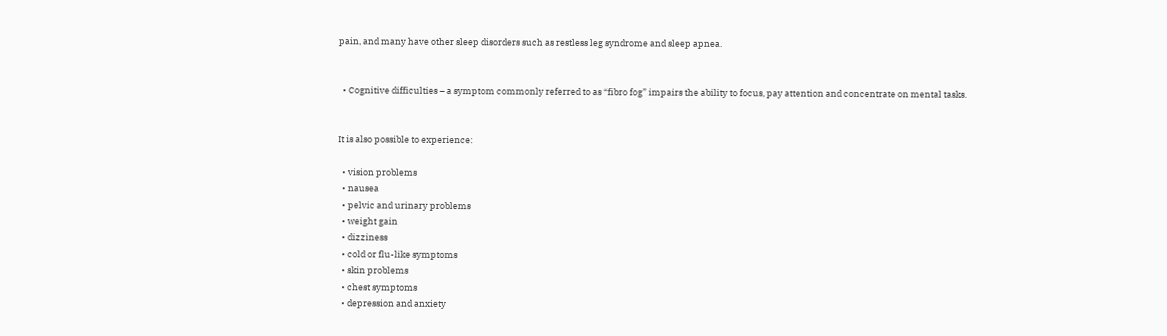pain, and many have other sleep disorders such as restless leg syndrome and sleep apnea.


  • Cognitive difficulties – a symptom commonly referred to as “fibro fog” impairs the ability to focus, pay attention and concentrate on mental tasks.


It is also possible to experience:

  • vision problems
  • nausea
  • pelvic and urinary problems
  • weight gain
  • dizziness
  • cold or flu-like symptoms
  • skin problems
  • chest symptoms
  • depression and anxiety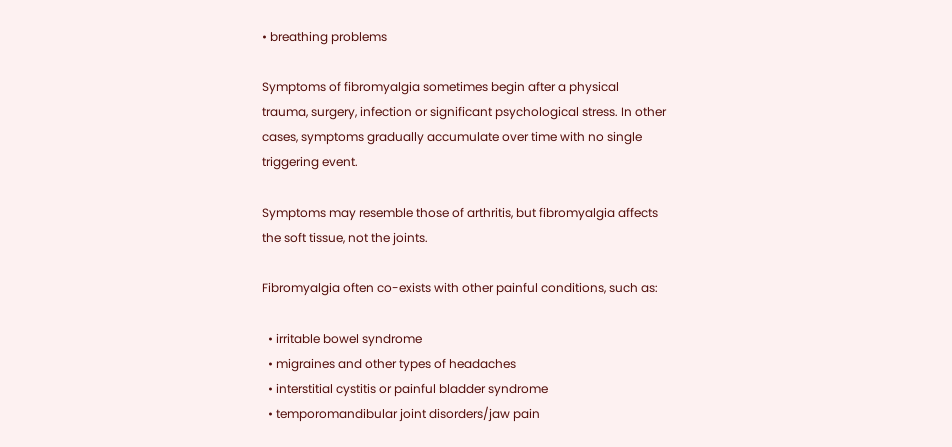• breathing problems

Symptoms of fibromyalgia sometimes begin after a physical trauma, surgery, infection or significant psychological stress. In other cases, symptoms gradually accumulate over time with no single triggering event.

Symptoms may resemble those of arthritis, but fibromyalgia affects the soft tissue, not the joints.

Fibromyalgia often co-exists with other painful conditions, such as:

  • irritable bowel syndrome
  • migraines and other types of headaches
  • interstitial cystitis or painful bladder syndrome
  • temporomandibular joint disorders/jaw pain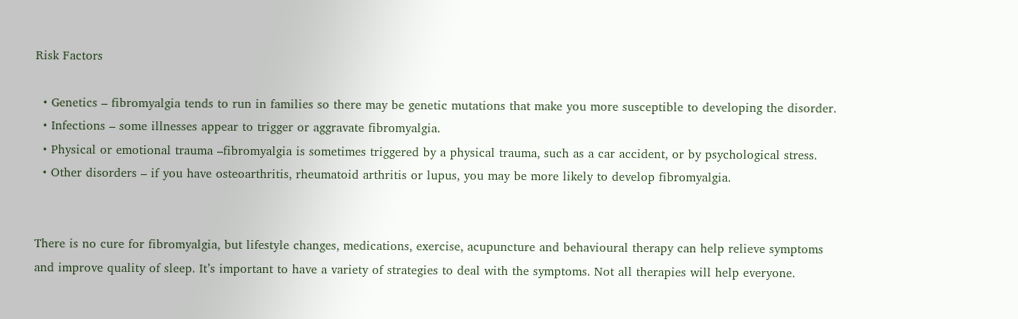Risk Factors

  • Genetics – fibromyalgia tends to run in families so there may be genetic mutations that make you more susceptible to developing the disorder.
  • Infections – some illnesses appear to trigger or aggravate fibromyalgia.
  • Physical or emotional trauma –fibromyalgia is sometimes triggered by a physical trauma, such as a car accident, or by psychological stress.
  • Other disorders – if you have osteoarthritis, rheumatoid arthritis or lupus, you may be more likely to develop fibromyalgia.


There is no cure for fibromyalgia, but lifestyle changes, medications, exercise, acupuncture and behavioural therapy can help relieve symptoms and improve quality of sleep. It’s important to have a variety of strategies to deal with the symptoms. Not all therapies will help everyone.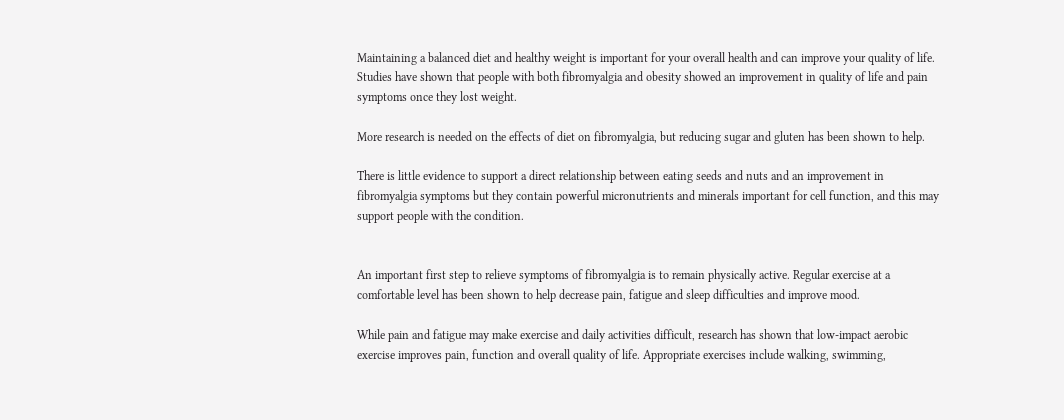Maintaining a balanced diet and healthy weight is important for your overall health and can improve your quality of life. Studies have shown that people with both fibromyalgia and obesity showed an improvement in quality of life and pain symptoms once they lost weight.

More research is needed on the effects of diet on fibromyalgia, but reducing sugar and gluten has been shown to help.

There is little evidence to support a direct relationship between eating seeds and nuts and an improvement in fibromyalgia symptoms but they contain powerful micronutrients and minerals important for cell function, and this may support people with the condition.


An important first step to relieve symptoms of fibromyalgia is to remain physically active. Regular exercise at a comfortable level has been shown to help decrease pain, fatigue and sleep difficulties and improve mood.

While pain and fatigue may make exercise and daily activities difficult, research has shown that low-impact aerobic exercise improves pain, function and overall quality of life. Appropriate exercises include walking, swimming,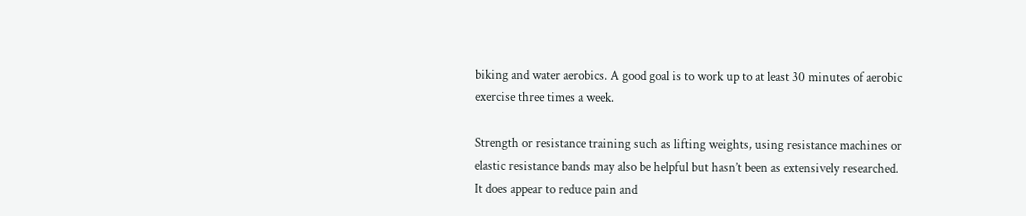biking and water aerobics. A good goal is to work up to at least 30 minutes of aerobic exercise three times a week.

Strength or resistance training such as lifting weights, using resistance machines or elastic resistance bands may also be helpful but hasn’t been as extensively researched. It does appear to reduce pain and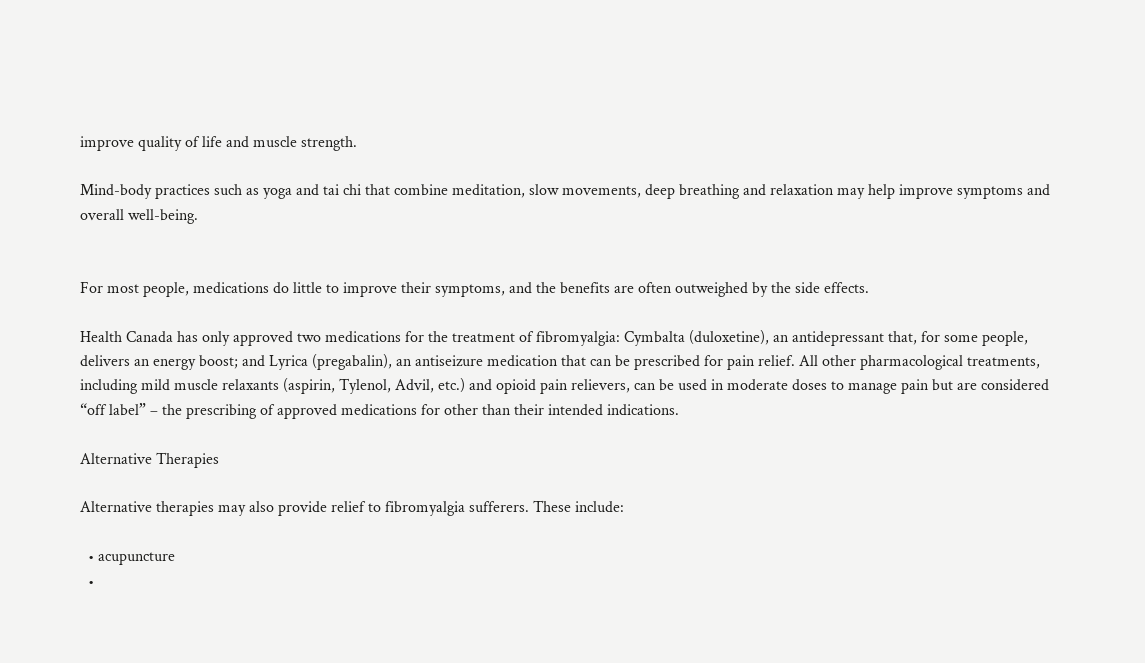improve quality of life and muscle strength.

Mind-body practices such as yoga and tai chi that combine meditation, slow movements, deep breathing and relaxation may help improve symptoms and overall well-being.


For most people, medications do little to improve their symptoms, and the benefits are often outweighed by the side effects.

Health Canada has only approved two medications for the treatment of fibromyalgia: Cymbalta (duloxetine), an antidepressant that, for some people, delivers an energy boost; and Lyrica (pregabalin), an antiseizure medication that can be prescribed for pain relief. All other pharmacological treatments, including mild muscle relaxants (aspirin, Tylenol, Advil, etc.) and opioid pain relievers, can be used in moderate doses to manage pain but are considered “off label” – the prescribing of approved medications for other than their intended indications.

Alternative Therapies

Alternative therapies may also provide relief to fibromyalgia sufferers. These include:

  • acupuncture
  •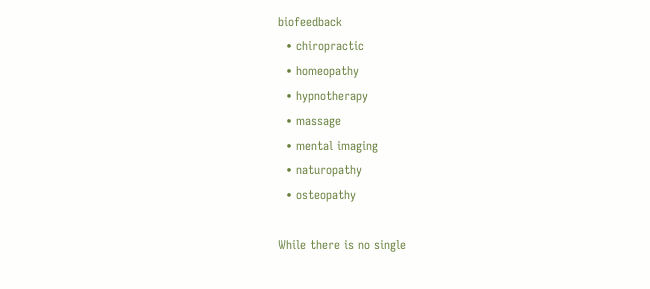biofeedback
  • chiropractic
  • homeopathy
  • hypnotherapy
  • massage
  • mental imaging
  • naturopathy
  • osteopathy

While there is no single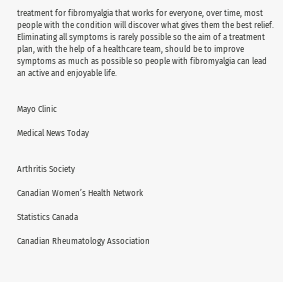treatment for fibromyalgia that works for everyone, over time, most people with the condition will discover what gives them the best relief. Eliminating all symptoms is rarely possible so the aim of a treatment plan, with the help of a healthcare team, should be to improve symptoms as much as possible so people with fibromyalgia can lead an active and enjoyable life.


Mayo Clinic

Medical News Today


Arthritis Society

Canadian Women’s Health Network

Statistics Canada

Canadian Rheumatology Association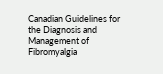Canadian Guidelines for the Diagnosis and Management of Fibromyalgia